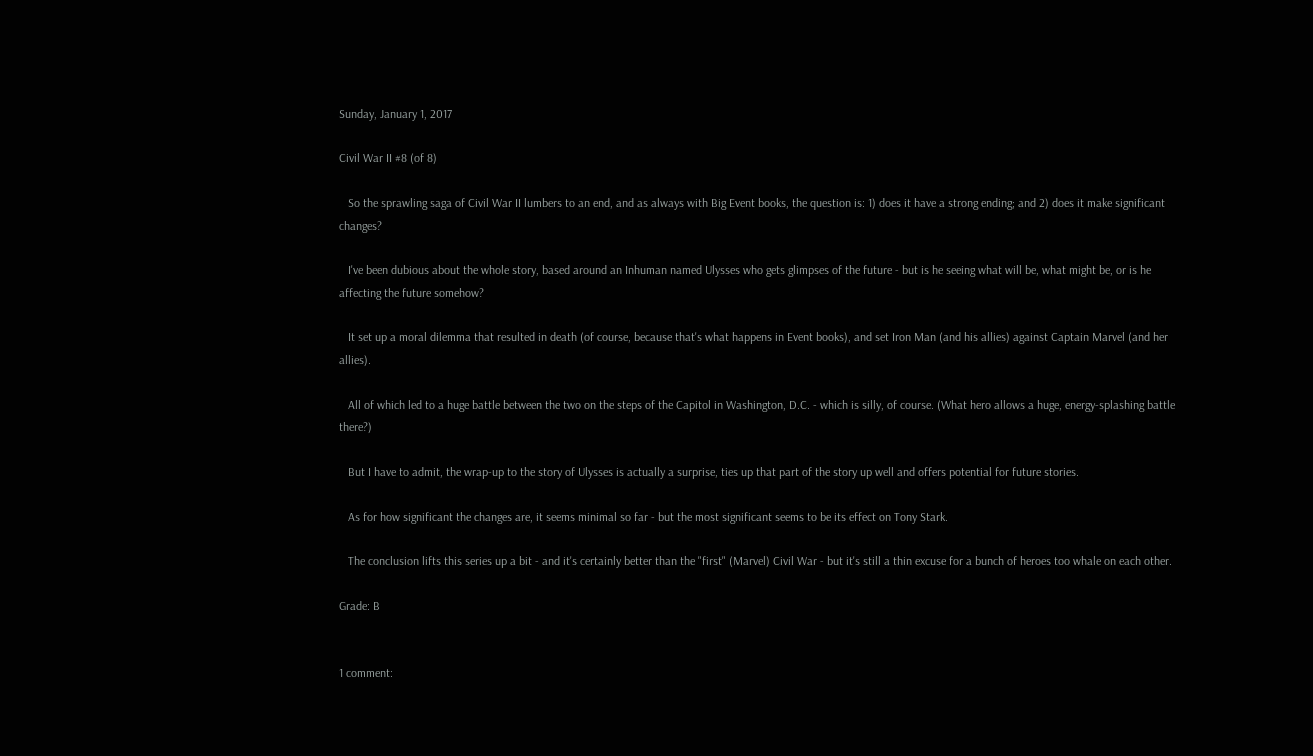Sunday, January 1, 2017

Civil War II #8 (of 8)

   So the sprawling saga of Civil War II lumbers to an end, and as always with Big Event books, the question is: 1) does it have a strong ending; and 2) does it make significant changes?

   I've been dubious about the whole story, based around an Inhuman named Ulysses who gets glimpses of the future - but is he seeing what will be, what might be, or is he affecting the future somehow?

   It set up a moral dilemma that resulted in death (of course, because that's what happens in Event books), and set Iron Man (and his allies) against Captain Marvel (and her allies).

   All of which led to a huge battle between the two on the steps of the Capitol in Washington, D.C. - which is silly, of course. (What hero allows a huge, energy-splashing battle there?)

   But I have to admit, the wrap-up to the story of Ulysses is actually a surprise, ties up that part of the story up well and offers potential for future stories.

   As for how significant the changes are, it seems minimal so far - but the most significant seems to be its effect on Tony Stark.

   The conclusion lifts this series up a bit - and it's certainly better than the "first" (Marvel) Civil War - but it's still a thin excuse for a bunch of heroes too whale on each other.

Grade: B


1 comment: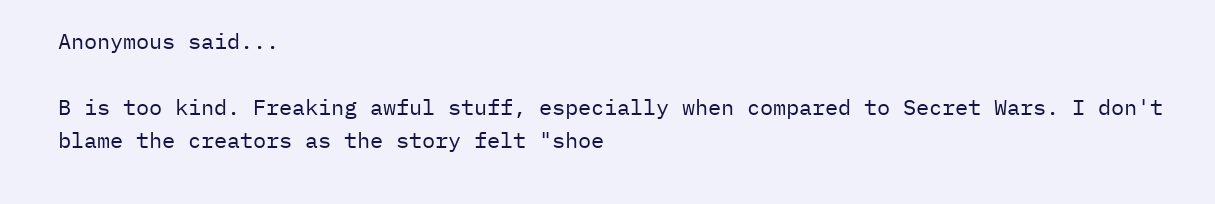Anonymous said...

B is too kind. Freaking awful stuff, especially when compared to Secret Wars. I don't blame the creators as the story felt "shoe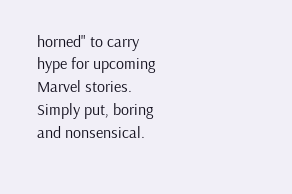horned" to carry hype for upcoming Marvel stories. Simply put, boring and nonsensical.